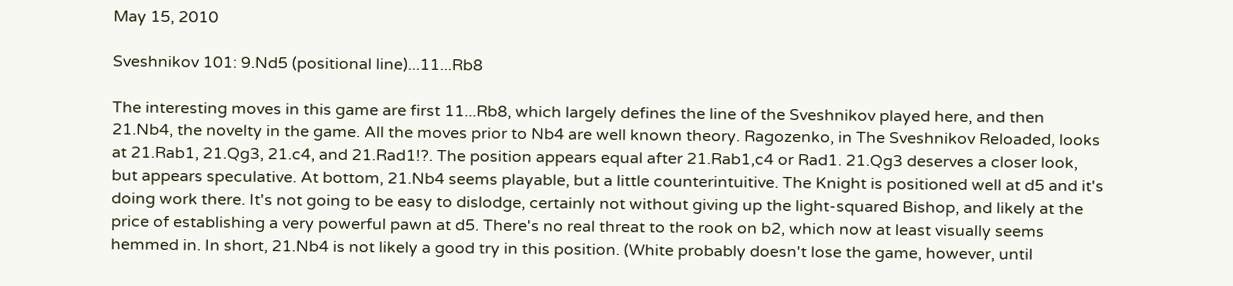May 15, 2010

Sveshnikov 101: 9.Nd5 (positional line)...11...Rb8

The interesting moves in this game are first 11...Rb8, which largely defines the line of the Sveshnikov played here, and then 21.Nb4, the novelty in the game. All the moves prior to Nb4 are well known theory. Ragozenko, in The Sveshnikov Reloaded, looks at 21.Rab1, 21.Qg3, 21.c4, and 21.Rad1!?. The position appears equal after 21.Rab1,c4 or Rad1. 21.Qg3 deserves a closer look, but appears speculative. At bottom, 21.Nb4 seems playable, but a little counterintuitive. The Knight is positioned well at d5 and it's doing work there. It's not going to be easy to dislodge, certainly not without giving up the light-squared Bishop, and likely at the price of establishing a very powerful pawn at d5. There's no real threat to the rook on b2, which now at least visually seems hemmed in. In short, 21.Nb4 is not likely a good try in this position. (White probably doesn't lose the game, however, until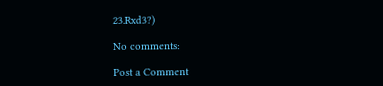23.Rxd3?)

No comments:

Post a Comment